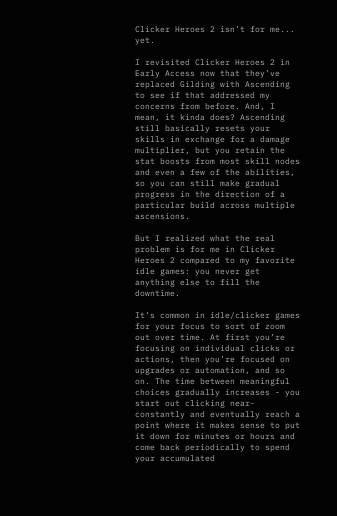Clicker Heroes 2 isn’t for me... yet.

I revisited Clicker Heroes 2 in Early Access now that they’ve replaced Gilding with Ascending to see if that addressed my concerns from before. And, I mean, it kinda does? Ascending still basically resets your skills in exchange for a damage multiplier, but you retain the stat boosts from most skill nodes and even a few of the abilities, so you can still make gradual progress in the direction of a particular build across multiple ascensions.

But I realized what the real problem is for me in Clicker Heroes 2 compared to my favorite idle games: you never get anything else to fill the downtime.

It’s common in idle/clicker games for your focus to sort of zoom out over time. At first you’re focusing on individual clicks or actions, then you’re focused on upgrades or automation, and so on. The time between meaningful choices gradually increases - you start out clicking near-constantly and eventually reach a point where it makes sense to put it down for minutes or hours and come back periodically to spend your accumulated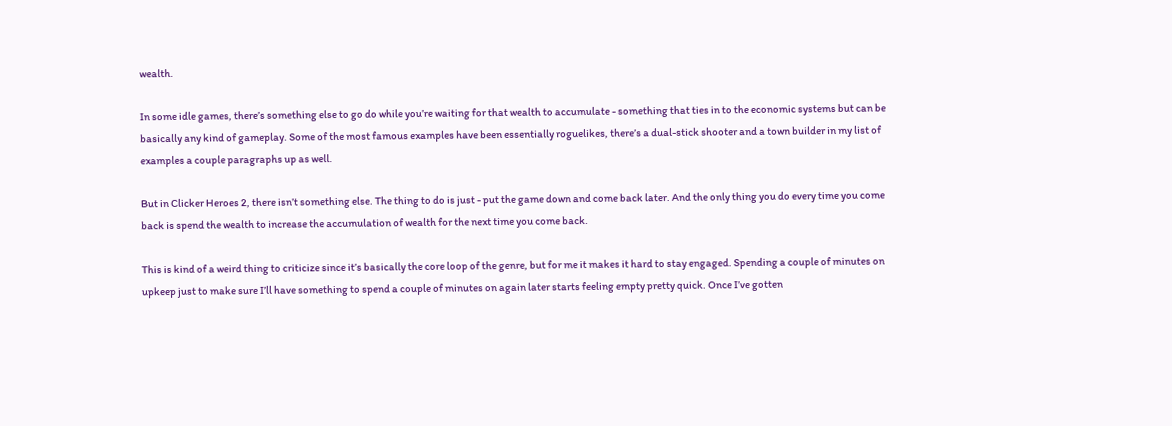wealth.

In some idle games, there’s something else to go do while you’re waiting for that wealth to accumulate - something that ties in to the economic systems but can be basically any kind of gameplay. Some of the most famous examples have been essentially roguelikes, there’s a dual-stick shooter and a town builder in my list of examples a couple paragraphs up as well.

But in Clicker Heroes 2, there isn’t something else. The thing to do is just - put the game down and come back later. And the only thing you do every time you come back is spend the wealth to increase the accumulation of wealth for the next time you come back.

This is kind of a weird thing to criticize since it’s basically the core loop of the genre, but for me it makes it hard to stay engaged. Spending a couple of minutes on upkeep just to make sure I’ll have something to spend a couple of minutes on again later starts feeling empty pretty quick. Once I’ve gotten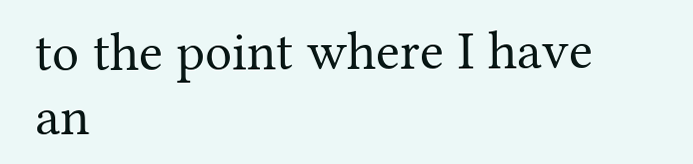to the point where I have an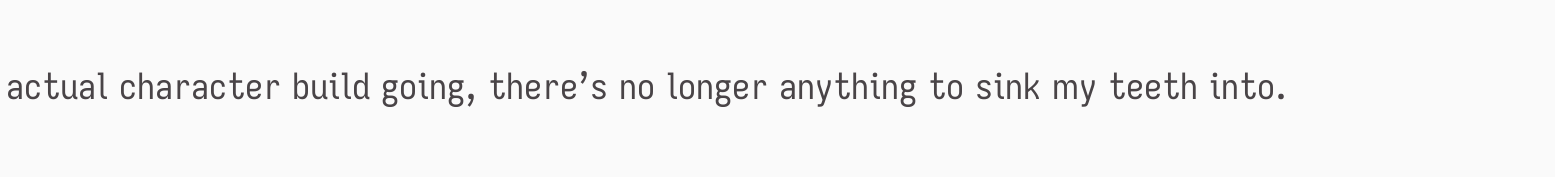actual character build going, there’s no longer anything to sink my teeth into.